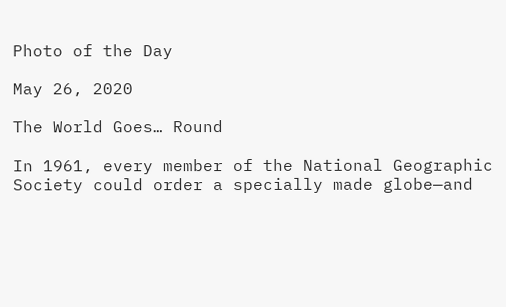Photo of the Day

May 26, 2020

The World Goes… Round

In 1961, every member of the National Geographic Society could order a specially made globe—and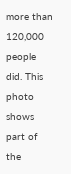more than 120,000 people did. This photo shows part of the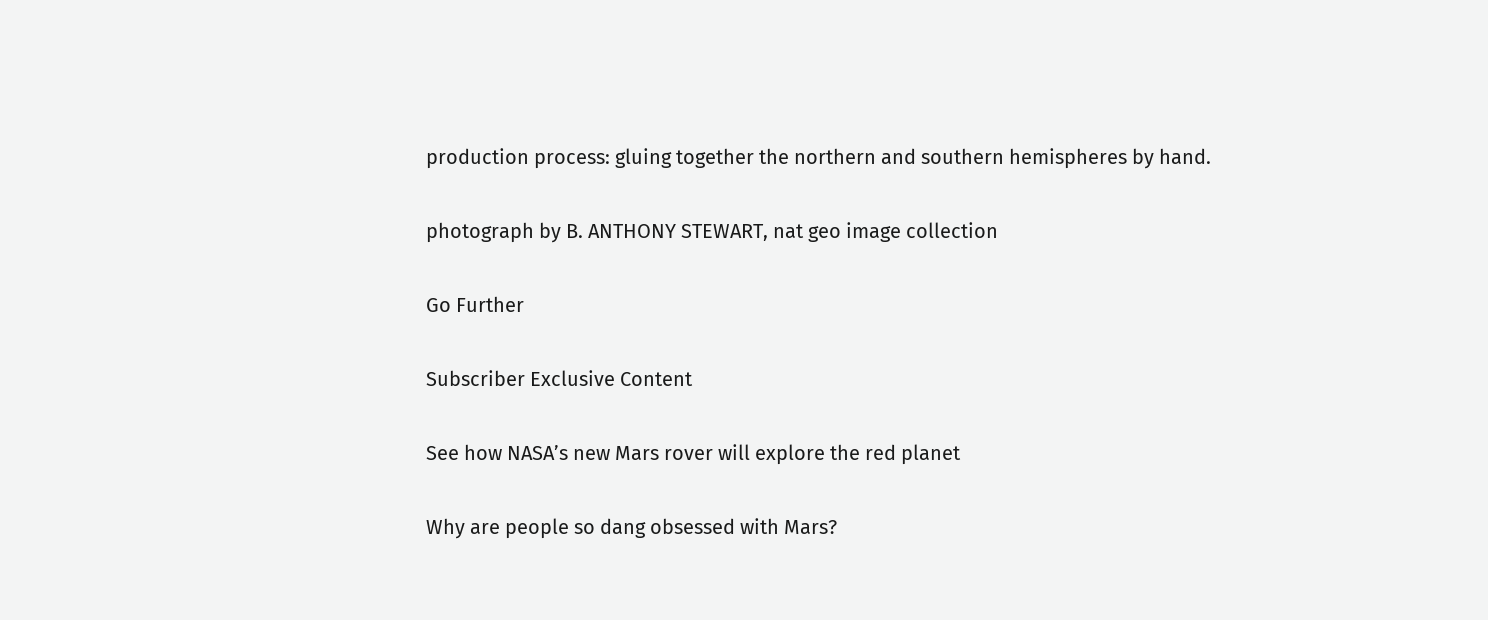production process: gluing together the northern and southern hemispheres by hand.

photograph by B. ANTHONY STEWART, nat geo image collection

Go Further

Subscriber Exclusive Content

See how NASA’s new Mars rover will explore the red planet

Why are people so dang obsessed with Mars?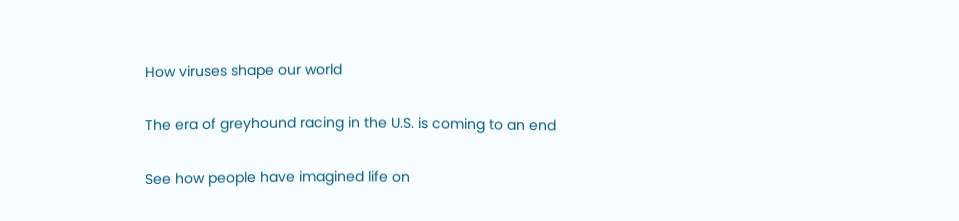How viruses shape our world

The era of greyhound racing in the U.S. is coming to an end

See how people have imagined life on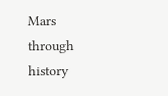Mars through history